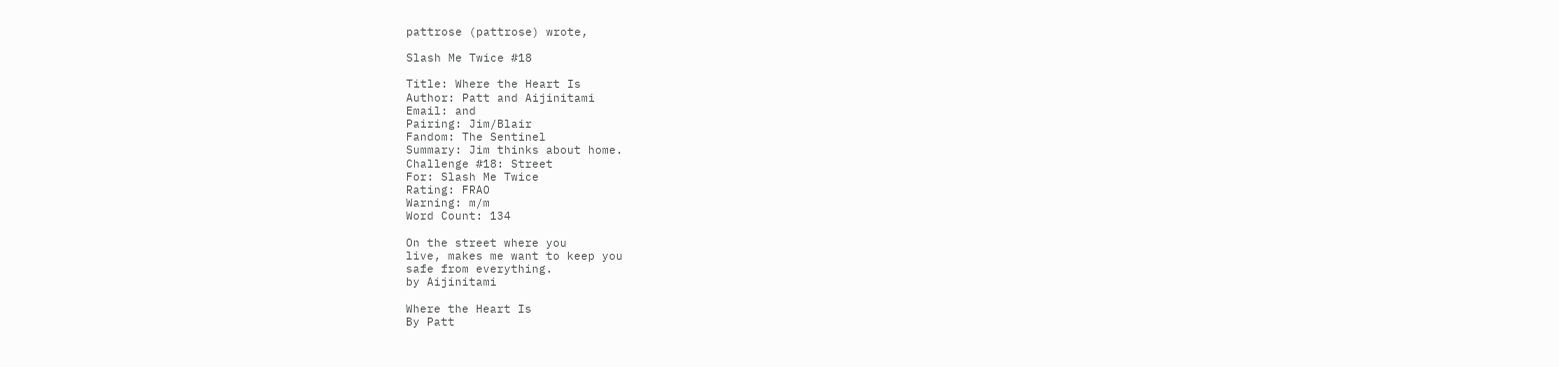pattrose (pattrose) wrote,

Slash Me Twice #18

Title: Where the Heart Is
Author: Patt and Aijinitami
Email: and
Pairing: Jim/Blair
Fandom: The Sentinel
Summary: Jim thinks about home.
Challenge #18: Street
For: Slash Me Twice
Rating: FRAO
Warning: m/m
Word Count: 134

On the street where you
live, makes me want to keep you
safe from everything.
by Aijinitami

Where the Heart Is
By Patt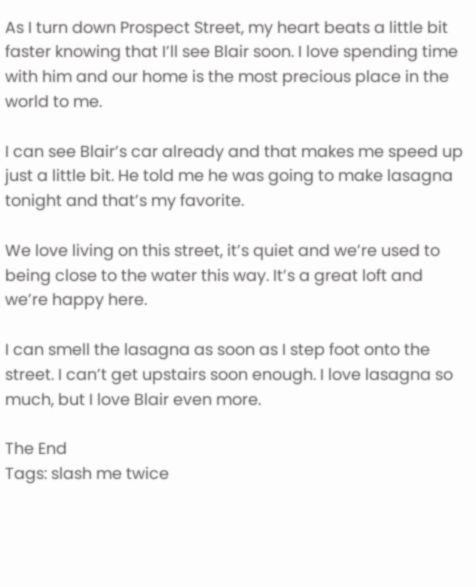As I turn down Prospect Street, my heart beats a little bit faster knowing that I’ll see Blair soon. I love spending time with him and our home is the most precious place in the world to me.

I can see Blair’s car already and that makes me speed up just a little bit. He told me he was going to make lasagna tonight and that’s my favorite.

We love living on this street, it’s quiet and we’re used to being close to the water this way. It’s a great loft and we’re happy here.

I can smell the lasagna as soon as I step foot onto the street. I can’t get upstairs soon enough. I love lasagna so much, but I love Blair even more.

The End
Tags: slash me twice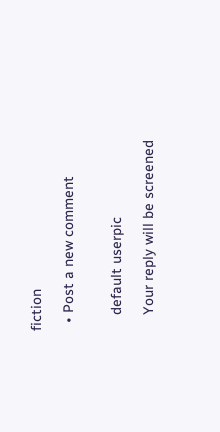fiction

  • Post a new comment


    default userpic

    Your reply will be screened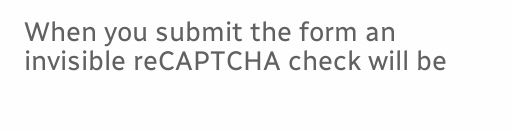When you submit the form an invisible reCAPTCHA check will be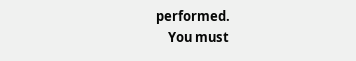performed.
    You must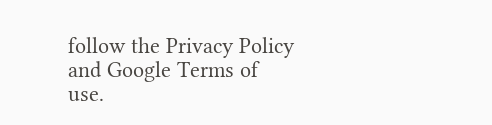follow the Privacy Policy and Google Terms of use.